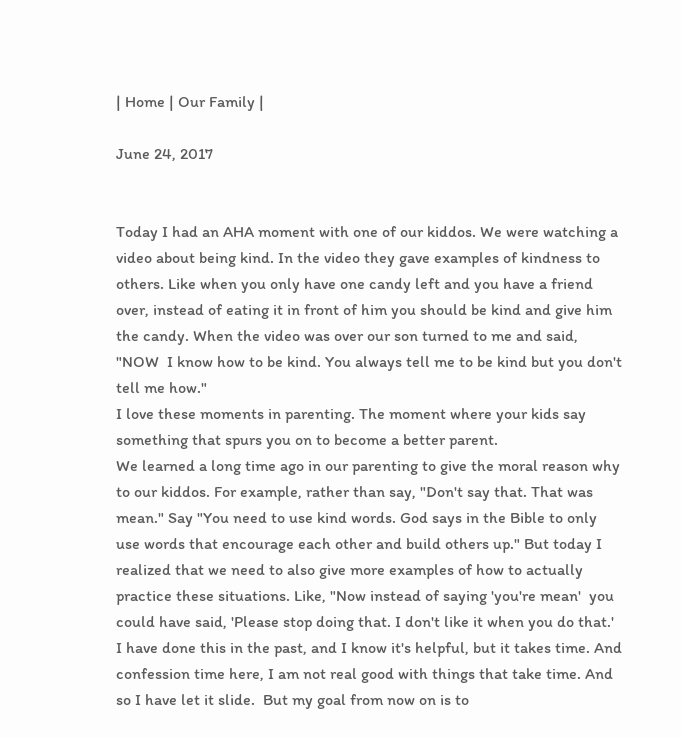| Home | Our Family |

June 24, 2017


Today I had an AHA moment with one of our kiddos. We were watching a video about being kind. In the video they gave examples of kindness to others. Like when you only have one candy left and you have a friend over, instead of eating it in front of him you should be kind and give him the candy. When the video was over our son turned to me and said, "NOW  I know how to be kind. You always tell me to be kind but you don't tell me how."
I love these moments in parenting. The moment where your kids say something that spurs you on to become a better parent.
We learned a long time ago in our parenting to give the moral reason why to our kiddos. For example, rather than say, "Don't say that. That was mean." Say "You need to use kind words. God says in the Bible to only use words that encourage each other and build others up." But today I realized that we need to also give more examples of how to actually practice these situations. Like, "Now instead of saying 'you're mean'  you could have said, 'Please stop doing that. I don't like it when you do that.' I have done this in the past, and I know it's helpful, but it takes time. And confession time here, I am not real good with things that take time. And so I have let it slide.  But my goal from now on is to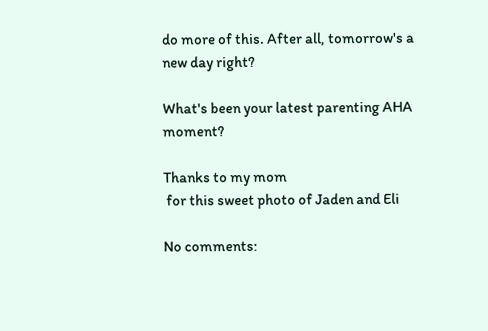do more of this. After all, tomorrow's a new day right?

What's been your latest parenting AHA moment?

Thanks to my mom
 for this sweet photo of Jaden and Eli

No comments: